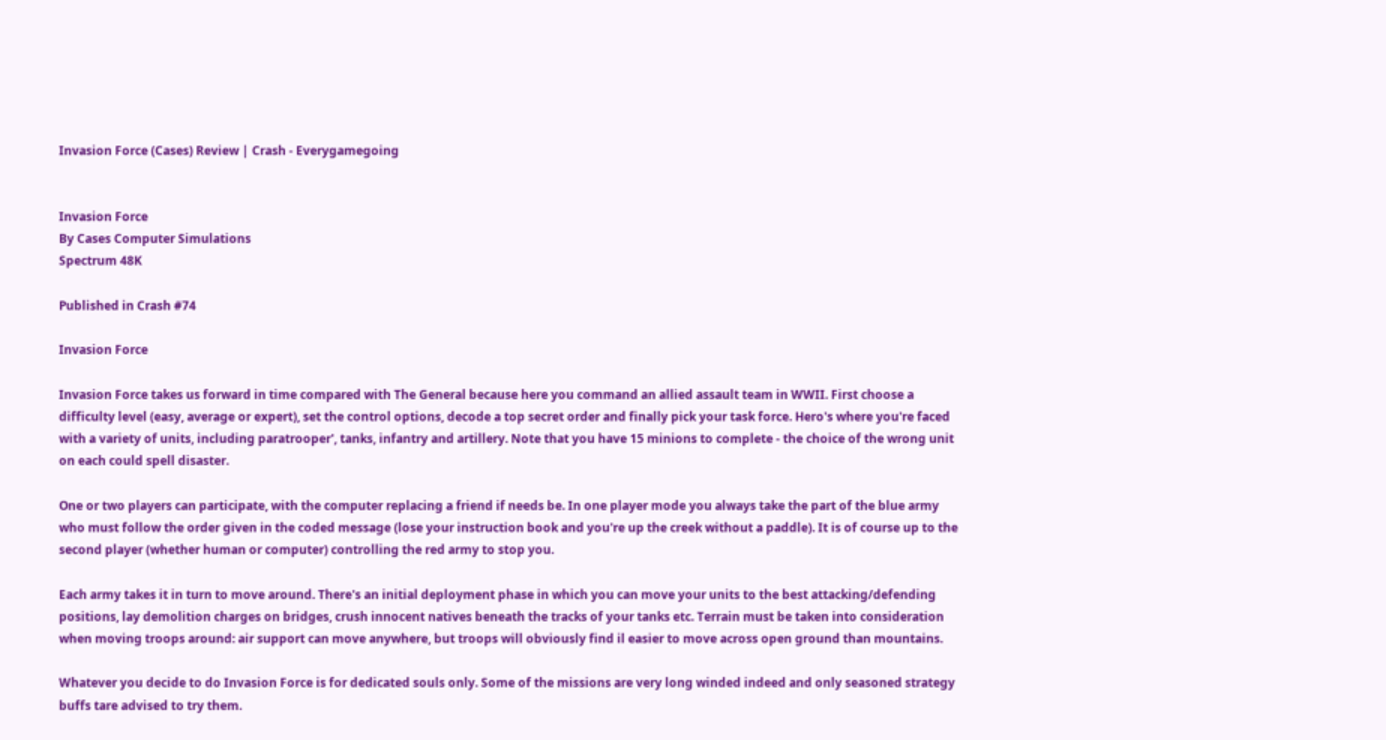Invasion Force (Cases) Review | Crash - Everygamegoing


Invasion Force
By Cases Computer Simulations
Spectrum 48K

Published in Crash #74

Invasion Force

Invasion Force takes us forward in time compared with The General because here you command an allied assault team in WWII. First choose a difficulty level (easy, average or expert), set the control options, decode a top secret order and finally pick your task force. Hero's where you're faced with a variety of units, including paratrooper', tanks, infantry and artillery. Note that you have 15 minions to complete - the choice of the wrong unit on each could spell disaster.

One or two players can participate, with the computer replacing a friend if needs be. In one player mode you always take the part of the blue army who must follow the order given in the coded message (lose your instruction book and you're up the creek without a paddle). It is of course up to the second player (whether human or computer) controlling the red army to stop you.

Each army takes it in turn to move around. There's an initial deployment phase in which you can move your units to the best attacking/defending positions, lay demolition charges on bridges, crush innocent natives beneath the tracks of your tanks etc. Terrain must be taken into consideration when moving troops around: air support can move anywhere, but troops will obviously find il easier to move across open ground than mountains.

Whatever you decide to do Invasion Force is for dedicated souls only. Some of the missions are very long winded indeed and only seasoned strategy buffs tare advised to try them.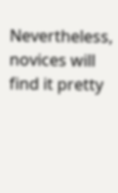Nevertheless, novices will find it pretty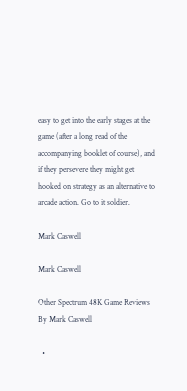easy to get into the early stages at the game (after a long read of the accompanying booklet of course), and if they persevere they might get hooked on strategy as an alternative to arcade action. Go to it soldier.

Mark Caswell

Mark Caswell

Other Spectrum 48K Game Reviews By Mark Caswell

  •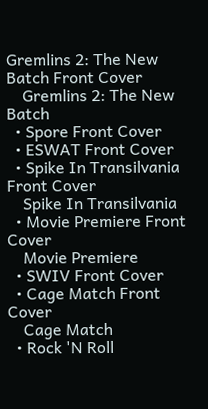Gremlins 2: The New Batch Front Cover
    Gremlins 2: The New Batch
  • Spore Front Cover
  • ESWAT Front Cover
  • Spike In Transilvania Front Cover
    Spike In Transilvania
  • Movie Premiere Front Cover
    Movie Premiere
  • SWIV Front Cover
  • Cage Match Front Cover
    Cage Match
  • Rock 'N Roll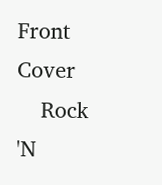Front Cover
    Rock 'N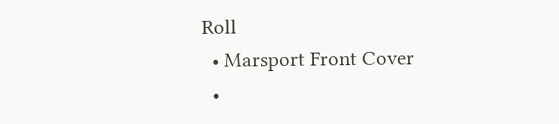Roll
  • Marsport Front Cover
  •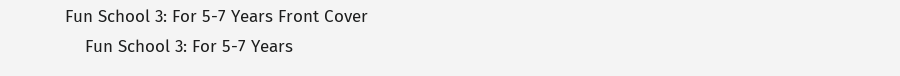Fun School 3: For 5-7 Years Front Cover
    Fun School 3: For 5-7 Years